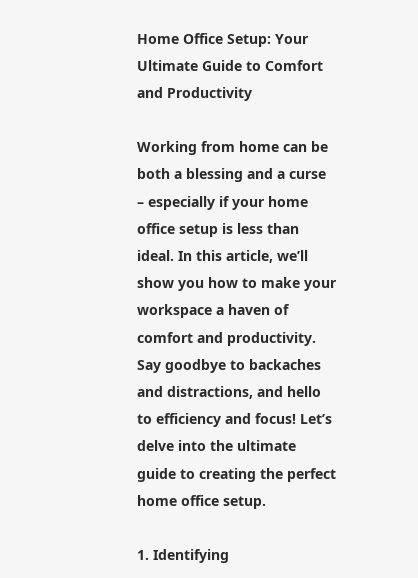Home Office Setup: Your Ultimate Guide to Comfort and Productivity

Working from home can be both a blessing and a curse – especially if your home office setup is less than ideal. In this article, we’ll show you how to make your workspace a haven of comfort and productivity. Say goodbye to backaches and distractions, and hello to efficiency and focus! Let’s delve into the ultimate guide to creating the perfect home office setup.

1. Identifying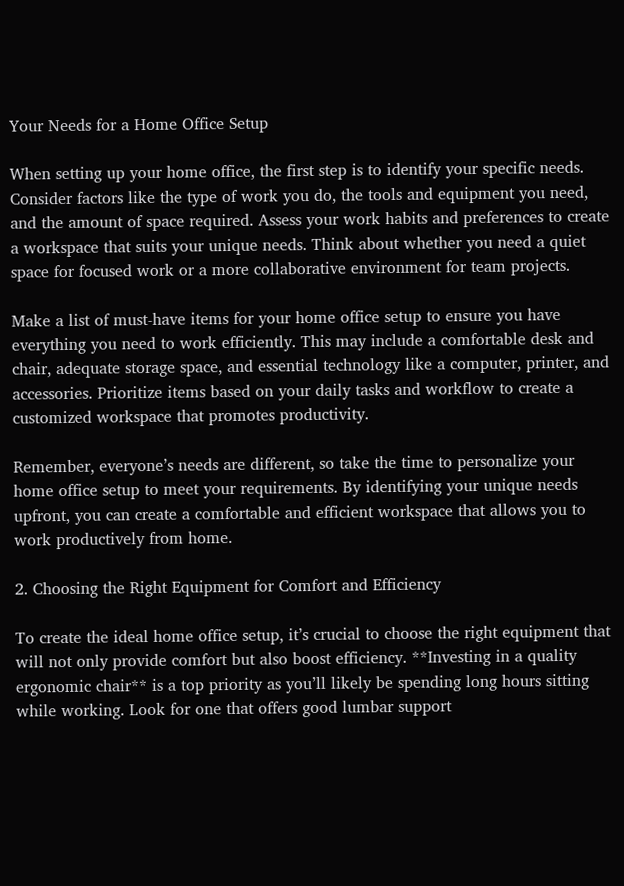Your Needs for a Home Office Setup

When setting up your home office, the first step is to identify your specific needs. Consider factors like the type of work you do, the tools and equipment you need, and the amount of space required. Assess your work habits and preferences to create a workspace that suits your unique needs. Think about whether you need a quiet space for focused work or a more collaborative environment for team projects.

Make a list of must-have items for your home office setup to ensure you have everything you need to work efficiently. This may include a comfortable desk and chair, adequate storage space, and essential technology like a computer, printer, and accessories. Prioritize items based on your daily tasks and workflow to create a customized workspace that promotes productivity.

Remember, everyone’s needs are different, so take the time to personalize your home office setup to meet your requirements. By identifying your unique needs upfront, you can create a comfortable and efficient workspace that allows you to work productively from home.

2. Choosing the Right Equipment for Comfort and Efficiency

To create the ideal home office setup, it’s crucial to choose the right equipment that will not only provide comfort but also boost efficiency. **Investing in a quality ergonomic chair** is a top priority as you’ll likely be spending long hours sitting while working. Look for one that offers good lumbar support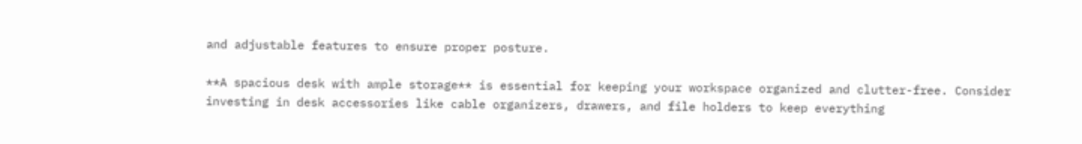and adjustable features to ensure proper posture.

**A spacious desk with ample storage** is essential for keeping your workspace organized and clutter-free. Consider investing in desk accessories like cable organizers, drawers, and file holders to keep everything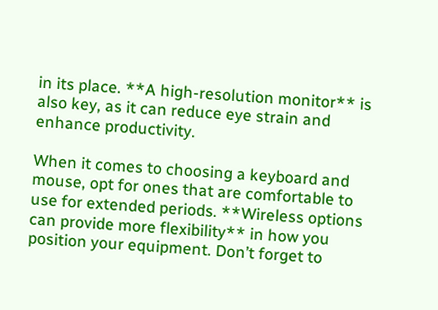in its place. **A high-resolution monitor** is also key, as it can reduce eye strain and enhance productivity.

When it comes to choosing a keyboard and mouse, opt for ones that are comfortable to use for extended periods. **Wireless options can provide more flexibility** in how you position your equipment. Don’t forget to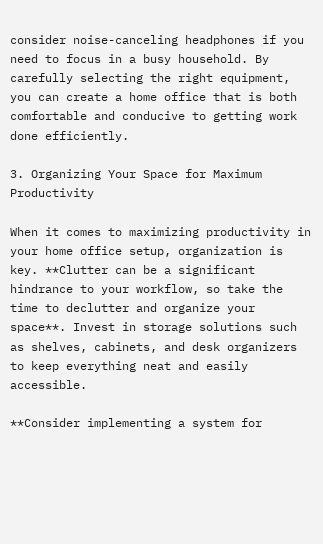consider noise-canceling headphones if you need to focus in a busy household. By carefully selecting the right equipment, you can create a home office that is both comfortable and conducive to getting work done efficiently.

3. Organizing Your Space for Maximum Productivity

When it comes to maximizing productivity in your home office setup, organization is key. **Clutter can be a significant hindrance to your workflow, so take the time to declutter and organize your space**. Invest in storage solutions such as shelves, cabinets, and desk organizers to keep everything neat and easily accessible.

**Consider implementing a system for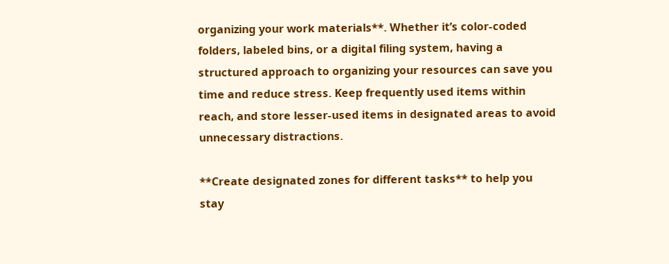organizing your work materials**. Whether it’s color-coded folders, labeled bins, or a digital filing system, having a structured approach to organizing your resources can save you time and reduce stress. Keep frequently used items within reach, and store lesser-used items in designated areas to avoid unnecessary distractions.

**Create designated zones for different tasks** to help you stay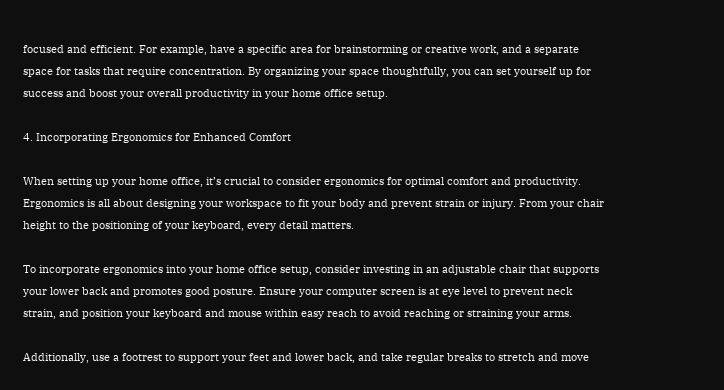focused and efficient. For example, have a specific area for brainstorming or creative work, and a separate space for tasks that require concentration. By organizing your space thoughtfully, you can set yourself up for success and boost your overall productivity in your home office setup.

4. Incorporating Ergonomics for Enhanced Comfort

When setting up your home office, it’s crucial to consider ergonomics for optimal comfort and productivity. Ergonomics is all about designing your workspace to fit your body and prevent strain or injury. From your chair height to the positioning of your keyboard, every detail matters.

To incorporate ergonomics into your home office setup, consider investing in an adjustable chair that supports your lower back and promotes good posture. Ensure your computer screen is at eye level to prevent neck strain, and position your keyboard and mouse within easy reach to avoid reaching or straining your arms.

Additionally, use a footrest to support your feet and lower back, and take regular breaks to stretch and move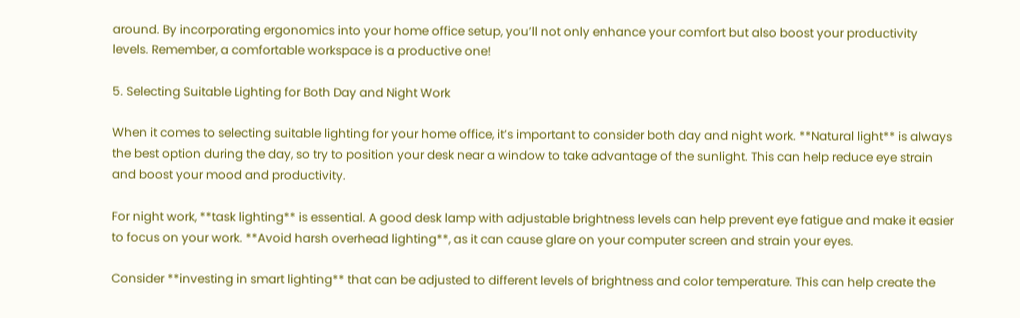around. By incorporating ergonomics into your home office setup, you’ll not only enhance your comfort but also boost your productivity levels. Remember, a comfortable workspace is a productive one!

5. Selecting Suitable Lighting for Both Day and Night Work

When it comes to selecting suitable lighting for your home office, it’s important to consider both day and night work. **Natural light** is always the best option during the day, so try to position your desk near a window to take advantage of the sunlight. This can help reduce eye strain and boost your mood and productivity.

For night work, **task lighting** is essential. A good desk lamp with adjustable brightness levels can help prevent eye fatigue and make it easier to focus on your work. **Avoid harsh overhead lighting**, as it can cause glare on your computer screen and strain your eyes.

Consider **investing in smart lighting** that can be adjusted to different levels of brightness and color temperature. This can help create the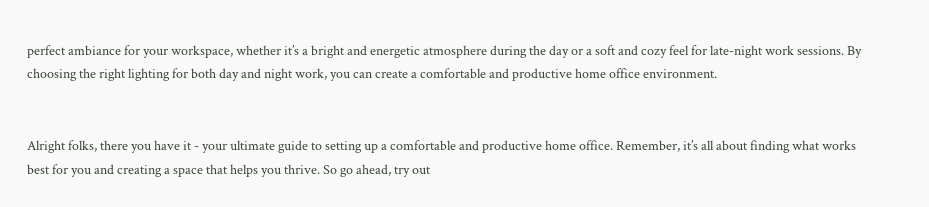perfect ambiance for your workspace, whether it’s a bright and energetic atmosphere during the day or a soft and cozy feel for late-night work sessions. By choosing the right lighting for both day and night work, you can create a comfortable and productive home office environment.


Alright folks, there you have it - your ultimate guide to setting up a comfortable and productive home office. Remember, it’s all about finding what works best for you and creating a space that helps you thrive. So go ahead, try out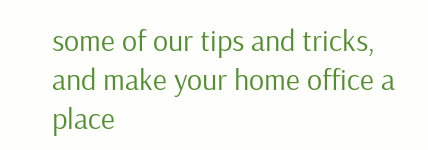some of our tips and tricks, and make your home office a place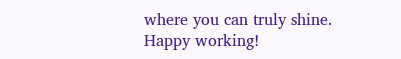where you can truly shine. Happy working!